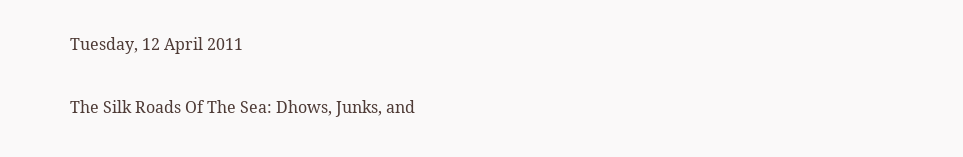Tuesday, 12 April 2011

The Silk Roads Of The Sea: Dhows, Junks, and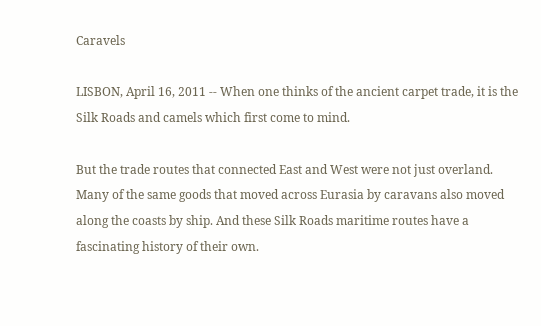Caravels

LISBON, April 16, 2011 -- When one thinks of the ancient carpet trade, it is the Silk Roads and camels which first come to mind.

But the trade routes that connected East and West were not just overland. Many of the same goods that moved across Eurasia by caravans also moved along the coasts by ship. And these Silk Roads maritime routes have a fascinating history of their own.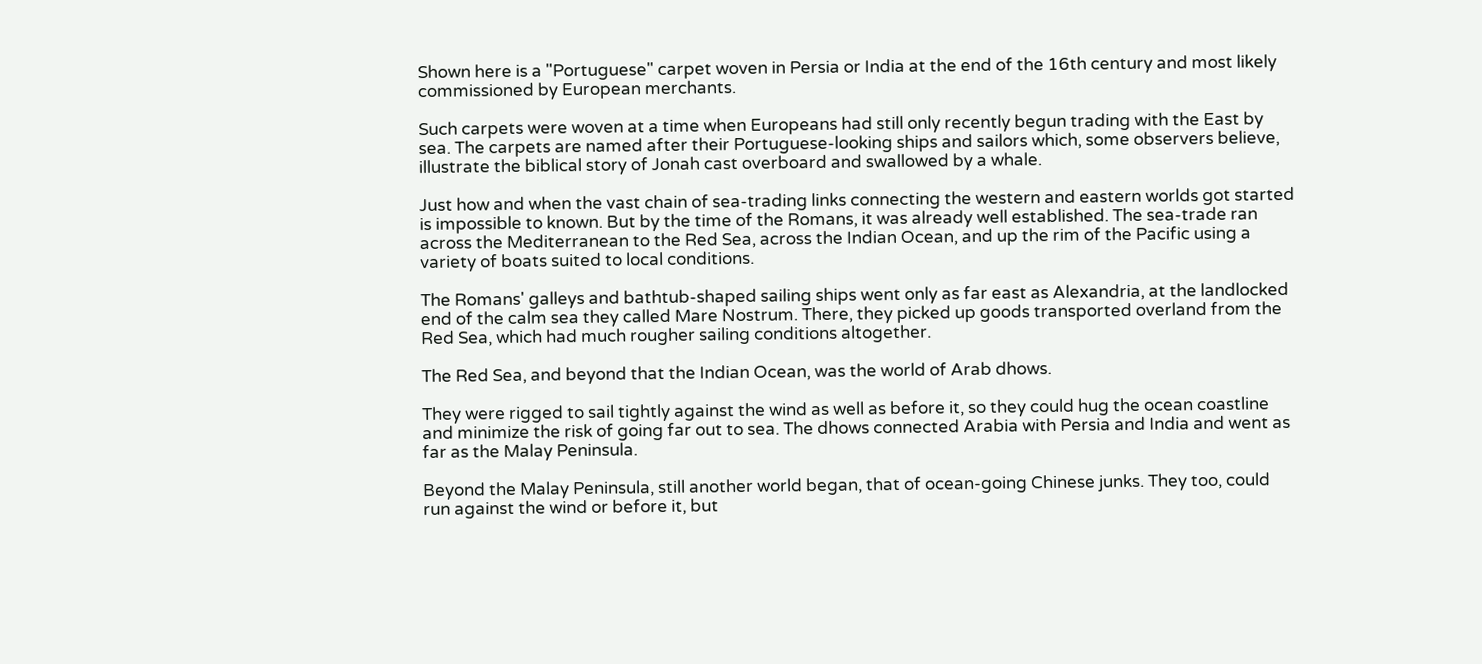Shown here is a "Portuguese" carpet woven in Persia or India at the end of the 16th century and most likely commissioned by European merchants.

Such carpets were woven at a time when Europeans had still only recently begun trading with the East by sea. The carpets are named after their Portuguese-looking ships and sailors which, some observers believe, illustrate the biblical story of Jonah cast overboard and swallowed by a whale.

Just how and when the vast chain of sea-trading links connecting the western and eastern worlds got started is impossible to known. But by the time of the Romans, it was already well established. The sea-trade ran across the Mediterranean to the Red Sea, across the Indian Ocean, and up the rim of the Pacific using a variety of boats suited to local conditions.

The Romans' galleys and bathtub-shaped sailing ships went only as far east as Alexandria, at the landlocked end of the calm sea they called Mare Nostrum. There, they picked up goods transported overland from the Red Sea, which had much rougher sailing conditions altogether.

The Red Sea, and beyond that the Indian Ocean, was the world of Arab dhows.

They were rigged to sail tightly against the wind as well as before it, so they could hug the ocean coastline and minimize the risk of going far out to sea. The dhows connected Arabia with Persia and India and went as far as the Malay Peninsula.

Beyond the Malay Peninsula, still another world began, that of ocean-going Chinese junks. They too, could run against the wind or before it, but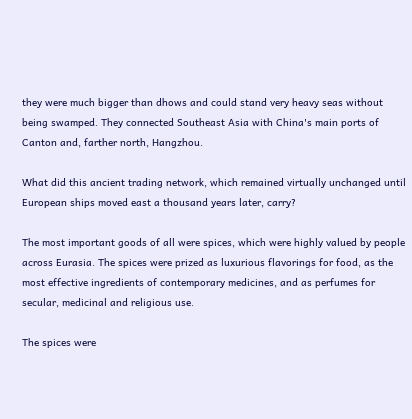they were much bigger than dhows and could stand very heavy seas without being swamped. They connected Southeast Asia with China's main ports of Canton and, farther north, Hangzhou.

What did this ancient trading network, which remained virtually unchanged until European ships moved east a thousand years later, carry?

The most important goods of all were spices, which were highly valued by people across Eurasia. The spices were prized as luxurious flavorings for food, as the most effective ingredients of contemporary medicines, and as perfumes for secular, medicinal and religious use.

The spices were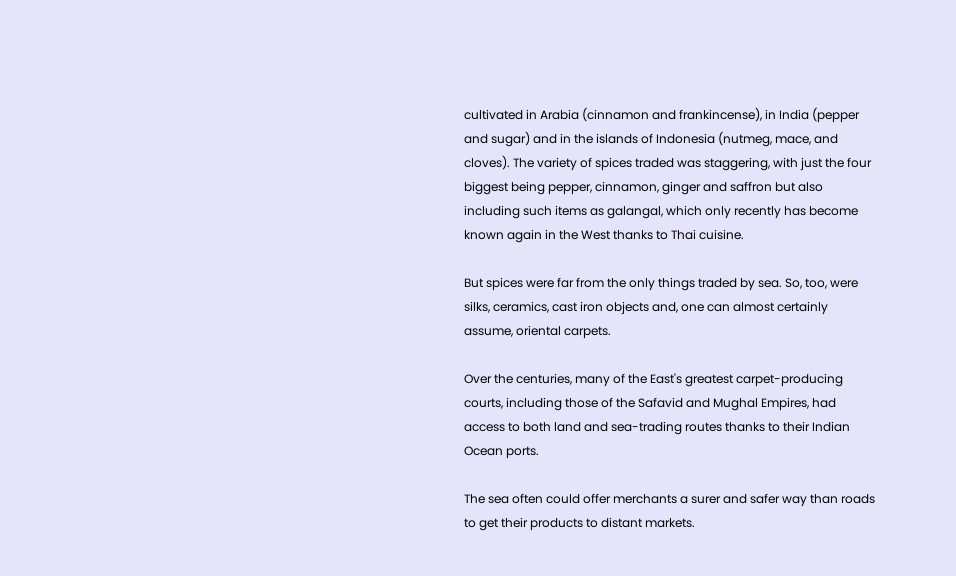cultivated in Arabia (cinnamon and frankincense), in India (pepper and sugar) and in the islands of Indonesia (nutmeg, mace, and cloves). The variety of spices traded was staggering, with just the four biggest being pepper, cinnamon, ginger and saffron but also including such items as galangal, which only recently has become known again in the West thanks to Thai cuisine.

But spices were far from the only things traded by sea. So, too, were silks, ceramics, cast iron objects and, one can almost certainly assume, oriental carpets.

Over the centuries, many of the East's greatest carpet-producing courts, including those of the Safavid and Mughal Empires, had access to both land and sea-trading routes thanks to their Indian Ocean ports.

The sea often could offer merchants a surer and safer way than roads to get their products to distant markets.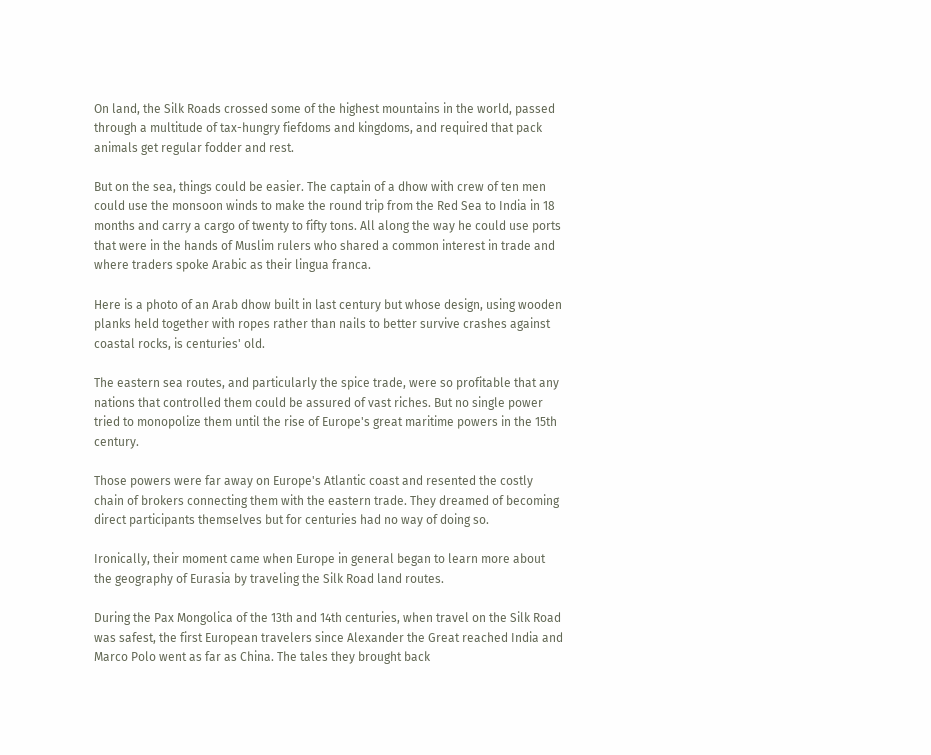On land, the Silk Roads crossed some of the highest mountains in the world, passed through a multitude of tax-hungry fiefdoms and kingdoms, and required that pack animals get regular fodder and rest.

But on the sea, things could be easier. The captain of a dhow with crew of ten men could use the monsoon winds to make the round trip from the Red Sea to India in 18 months and carry a cargo of twenty to fifty tons. All along the way he could use ports that were in the hands of Muslim rulers who shared a common interest in trade and where traders spoke Arabic as their lingua franca.

Here is a photo of an Arab dhow built in last century but whose design, using wooden planks held together with ropes rather than nails to better survive crashes against coastal rocks, is centuries' old.

The eastern sea routes, and particularly the spice trade, were so profitable that any nations that controlled them could be assured of vast riches. But no single power tried to monopolize them until the rise of Europe's great maritime powers in the 15th century.

Those powers were far away on Europe's Atlantic coast and resented the costly chain of brokers connecting them with the eastern trade. They dreamed of becoming direct participants themselves but for centuries had no way of doing so.

Ironically, their moment came when Europe in general began to learn more about the geography of Eurasia by traveling the Silk Road land routes.

During the Pax Mongolica of the 13th and 14th centuries, when travel on the Silk Road was safest, the first European travelers since Alexander the Great reached India and Marco Polo went as far as China. The tales they brought back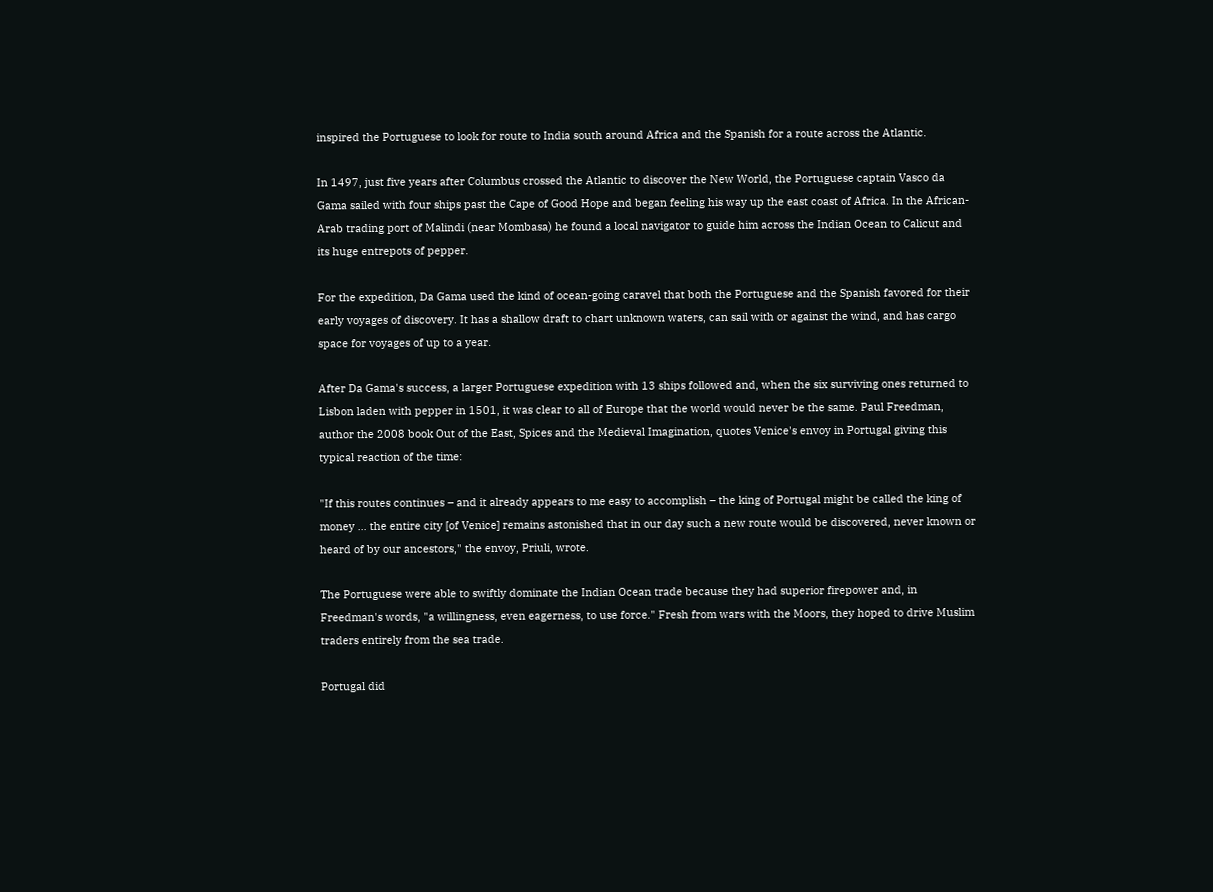inspired the Portuguese to look for route to India south around Africa and the Spanish for a route across the Atlantic.

In 1497, just five years after Columbus crossed the Atlantic to discover the New World, the Portuguese captain Vasco da Gama sailed with four ships past the Cape of Good Hope and began feeling his way up the east coast of Africa. In the African-Arab trading port of Malindi (near Mombasa) he found a local navigator to guide him across the Indian Ocean to Calicut and its huge entrepots of pepper.

For the expedition, Da Gama used the kind of ocean-going caravel that both the Portuguese and the Spanish favored for their early voyages of discovery. It has a shallow draft to chart unknown waters, can sail with or against the wind, and has cargo space for voyages of up to a year.

After Da Gama's success, a larger Portuguese expedition with 13 ships followed and, when the six surviving ones returned to Lisbon laden with pepper in 1501, it was clear to all of Europe that the world would never be the same. Paul Freedman, author the 2008 book Out of the East, Spices and the Medieval Imagination, quotes Venice's envoy in Portugal giving this typical reaction of the time:

"If this routes continues – and it already appears to me easy to accomplish – the king of Portugal might be called the king of money … the entire city [of Venice] remains astonished that in our day such a new route would be discovered, never known or heard of by our ancestors," the envoy, Priuli, wrote.

The Portuguese were able to swiftly dominate the Indian Ocean trade because they had superior firepower and, in Freedman's words, "a willingness, even eagerness, to use force." Fresh from wars with the Moors, they hoped to drive Muslim traders entirely from the sea trade.

Portugal did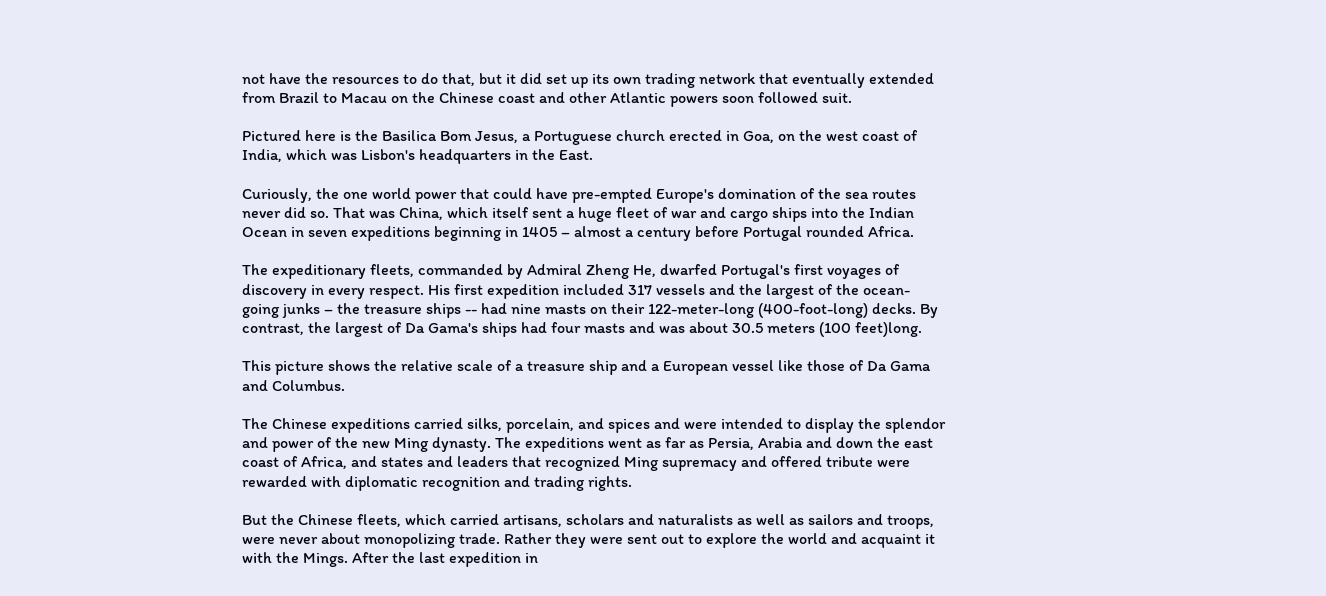not have the resources to do that, but it did set up its own trading network that eventually extended from Brazil to Macau on the Chinese coast and other Atlantic powers soon followed suit.

Pictured here is the Basilica Bom Jesus, a Portuguese church erected in Goa, on the west coast of India, which was Lisbon's headquarters in the East.

Curiously, the one world power that could have pre-empted Europe's domination of the sea routes never did so. That was China, which itself sent a huge fleet of war and cargo ships into the Indian Ocean in seven expeditions beginning in 1405 – almost a century before Portugal rounded Africa.

The expeditionary fleets, commanded by Admiral Zheng He, dwarfed Portugal's first voyages of discovery in every respect. His first expedition included 317 vessels and the largest of the ocean-going junks – the treasure ships -- had nine masts on their 122-meter-long (400-foot-long) decks. By contrast, the largest of Da Gama's ships had four masts and was about 30.5 meters (100 feet)long.

This picture shows the relative scale of a treasure ship and a European vessel like those of Da Gama and Columbus.

The Chinese expeditions carried silks, porcelain, and spices and were intended to display the splendor and power of the new Ming dynasty. The expeditions went as far as Persia, Arabia and down the east coast of Africa, and states and leaders that recognized Ming supremacy and offered tribute were rewarded with diplomatic recognition and trading rights.

But the Chinese fleets, which carried artisans, scholars and naturalists as well as sailors and troops, were never about monopolizing trade. Rather they were sent out to explore the world and acquaint it with the Mings. After the last expedition in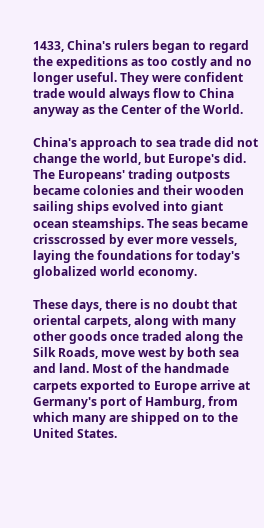1433, China's rulers began to regard the expeditions as too costly and no longer useful. They were confident trade would always flow to China anyway as the Center of the World.

China's approach to sea trade did not change the world, but Europe's did. The Europeans' trading outposts became colonies and their wooden sailing ships evolved into giant ocean steamships. The seas became crisscrossed by ever more vessels, laying the foundations for today's globalized world economy.

These days, there is no doubt that oriental carpets, along with many other goods once traded along the Silk Roads, move west by both sea and land. Most of the handmade carpets exported to Europe arrive at Germany's port of Hamburg, from which many are shipped on to the United States.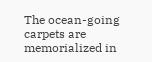The ocean-going carpets are memorialized in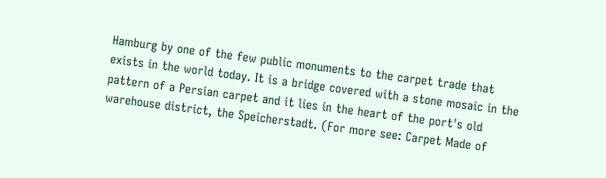Hamburg by one of the few public monuments to the carpet trade that exists in the world today. It is a bridge covered with a stone mosaic in the pattern of a Persian carpet and it lies in the heart of the port's old warehouse district, the Speicherstadt. (For more see: Carpet Made of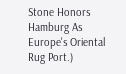Stone Honors Hamburg As Europe's Oriental Rug Port.)